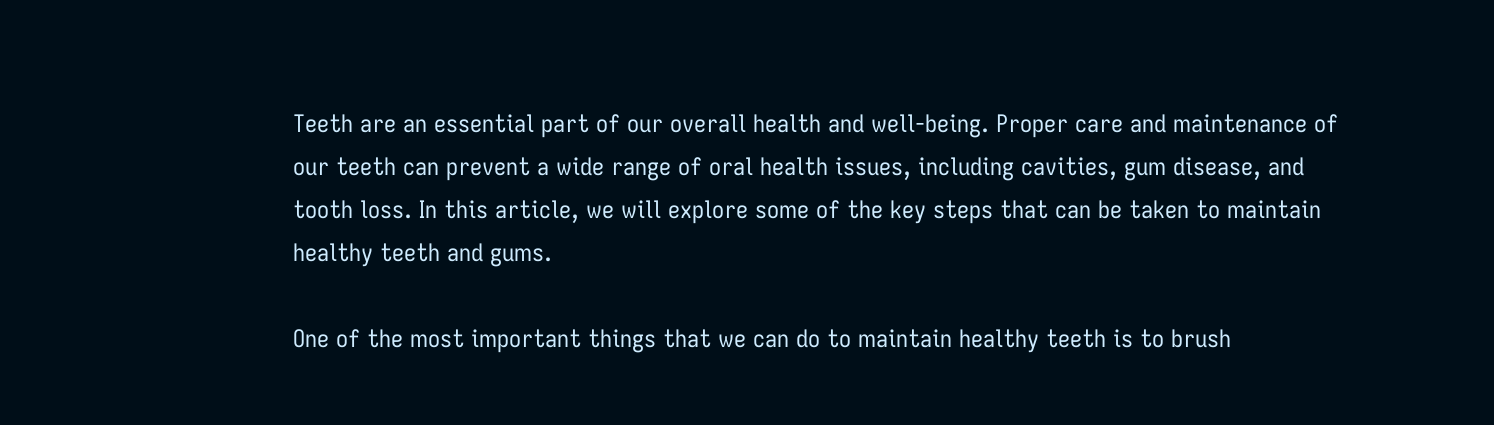Teeth are an essential part of our overall health and well-being. Proper care and maintenance of our teeth can prevent a wide range of oral health issues, including cavities, gum disease, and tooth loss. In this article, we will explore some of the key steps that can be taken to maintain healthy teeth and gums.

One of the most important things that we can do to maintain healthy teeth is to brush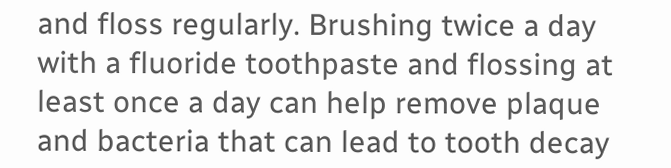and floss regularly. Brushing twice a day with a fluoride toothpaste and flossing at least once a day can help remove plaque and bacteria that can lead to tooth decay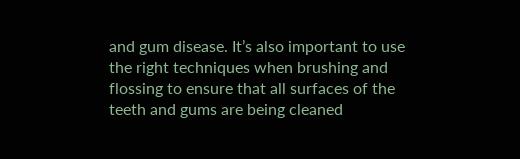and gum disease. It’s also important to use the right techniques when brushing and flossing to ensure that all surfaces of the teeth and gums are being cleaned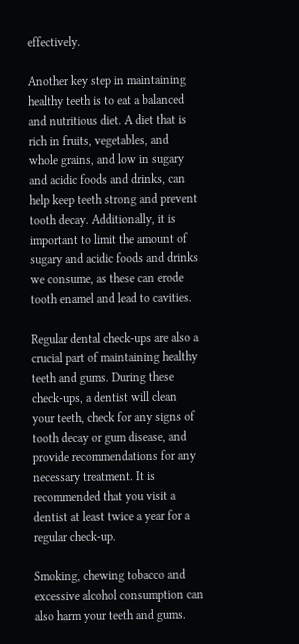effectively.

Another key step in maintaining healthy teeth is to eat a balanced and nutritious diet. A diet that is rich in fruits, vegetables, and whole grains, and low in sugary and acidic foods and drinks, can help keep teeth strong and prevent tooth decay. Additionally, it is important to limit the amount of sugary and acidic foods and drinks we consume, as these can erode tooth enamel and lead to cavities.

Regular dental check-ups are also a crucial part of maintaining healthy teeth and gums. During these check-ups, a dentist will clean your teeth, check for any signs of tooth decay or gum disease, and provide recommendations for any necessary treatment. It is recommended that you visit a dentist at least twice a year for a regular check-up.

Smoking, chewing tobacco and excessive alcohol consumption can also harm your teeth and gums.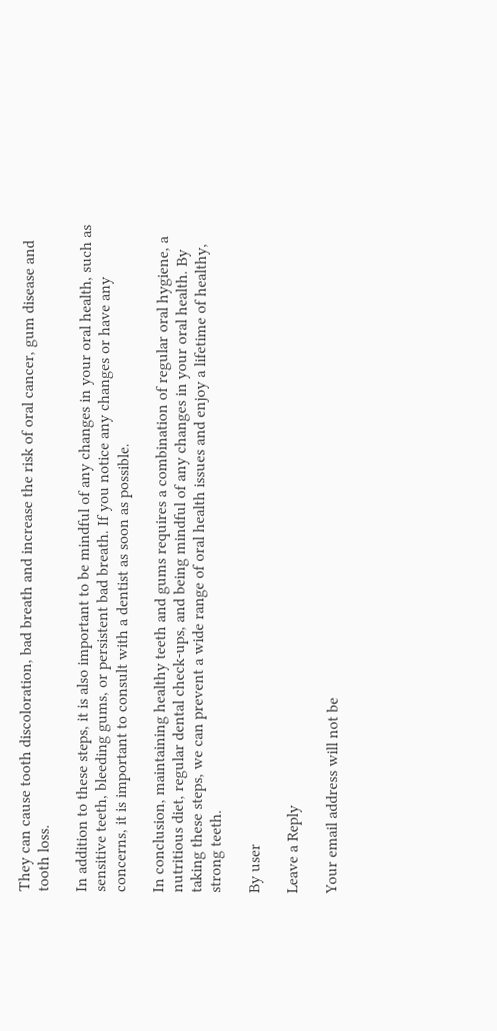They can cause tooth discoloration, bad breath and increase the risk of oral cancer, gum disease and tooth loss.

In addition to these steps, it is also important to be mindful of any changes in your oral health, such as sensitive teeth, bleeding gums, or persistent bad breath. If you notice any changes or have any concerns, it is important to consult with a dentist as soon as possible.

In conclusion, maintaining healthy teeth and gums requires a combination of regular oral hygiene, a nutritious diet, regular dental check-ups, and being mindful of any changes in your oral health. By taking these steps, we can prevent a wide range of oral health issues and enjoy a lifetime of healthy, strong teeth.

By user

Leave a Reply

Your email address will not be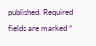published. Required fields are marked *